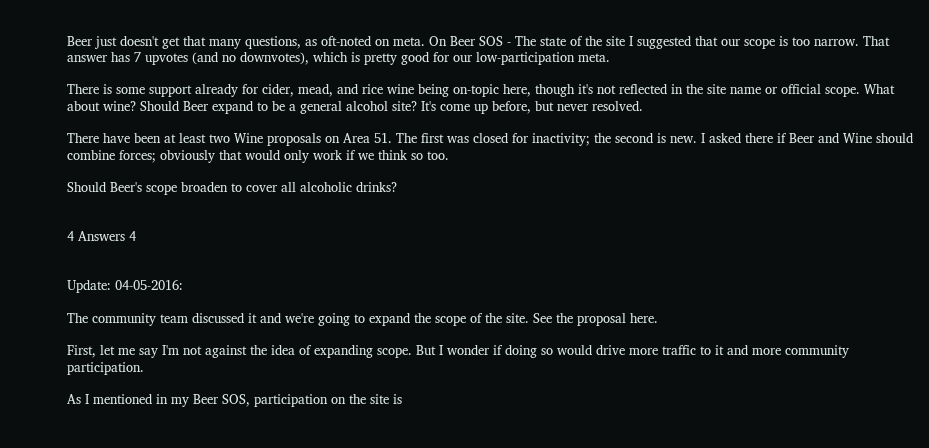Beer just doesn't get that many questions, as oft-noted on meta. On Beer SOS - The state of the site I suggested that our scope is too narrow. That answer has 7 upvotes (and no downvotes), which is pretty good for our low-participation meta.

There is some support already for cider, mead, and rice wine being on-topic here, though it's not reflected in the site name or official scope. What about wine? Should Beer expand to be a general alcohol site? It's come up before, but never resolved.

There have been at least two Wine proposals on Area 51. The first was closed for inactivity; the second is new. I asked there if Beer and Wine should combine forces; obviously that would only work if we think so too.

Should Beer's scope broaden to cover all alcoholic drinks?


4 Answers 4


Update: 04-05-2016:

The community team discussed it and we're going to expand the scope of the site. See the proposal here.

First, let me say I'm not against the idea of expanding scope. But I wonder if doing so would drive more traffic to it and more community participation.

As I mentioned in my Beer SOS, participation on the site is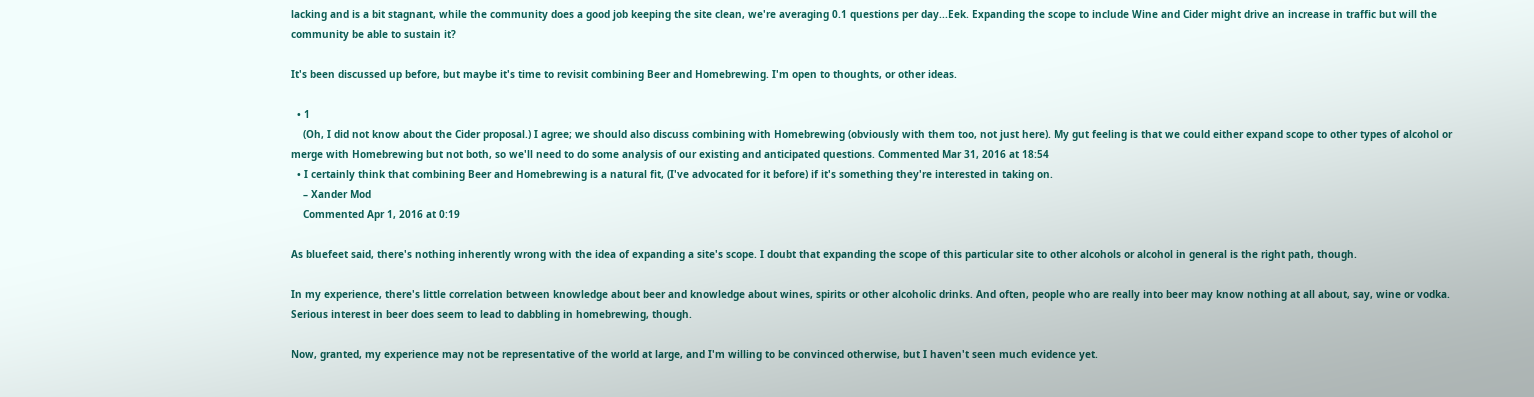lacking and is a bit stagnant, while the community does a good job keeping the site clean, we're averaging 0.1 questions per day...Eek. Expanding the scope to include Wine and Cider might drive an increase in traffic but will the community be able to sustain it?

It's been discussed up before, but maybe it's time to revisit combining Beer and Homebrewing. I'm open to thoughts, or other ideas.

  • 1
    (Oh, I did not know about the Cider proposal.) I agree; we should also discuss combining with Homebrewing (obviously with them too, not just here). My gut feeling is that we could either expand scope to other types of alcohol or merge with Homebrewing but not both, so we'll need to do some analysis of our existing and anticipated questions. Commented Mar 31, 2016 at 18:54
  • I certainly think that combining Beer and Homebrewing is a natural fit, (I've advocated for it before) if it's something they're interested in taking on.
    – Xander Mod
    Commented Apr 1, 2016 at 0:19

As bluefeet said, there's nothing inherently wrong with the idea of expanding a site's scope. I doubt that expanding the scope of this particular site to other alcohols or alcohol in general is the right path, though.

In my experience, there's little correlation between knowledge about beer and knowledge about wines, spirits or other alcoholic drinks. And often, people who are really into beer may know nothing at all about, say, wine or vodka. Serious interest in beer does seem to lead to dabbling in homebrewing, though.

Now, granted, my experience may not be representative of the world at large, and I'm willing to be convinced otherwise, but I haven't seen much evidence yet.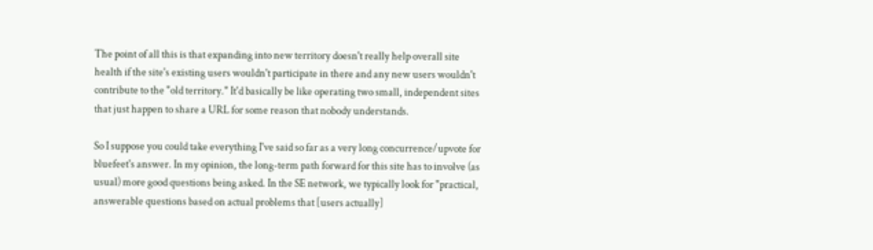The point of all this is that expanding into new territory doesn't really help overall site health if the site's existing users wouldn't participate in there and any new users wouldn't contribute to the "old territory." It'd basically be like operating two small, independent sites that just happen to share a URL for some reason that nobody understands.

So I suppose you could take everything I've said so far as a very long concurrence/upvote for bluefeet's answer. In my opinion, the long-term path forward for this site has to involve (as usual) more good questions being asked. In the SE network, we typically look for "practical, answerable questions based on actual problems that [users actually]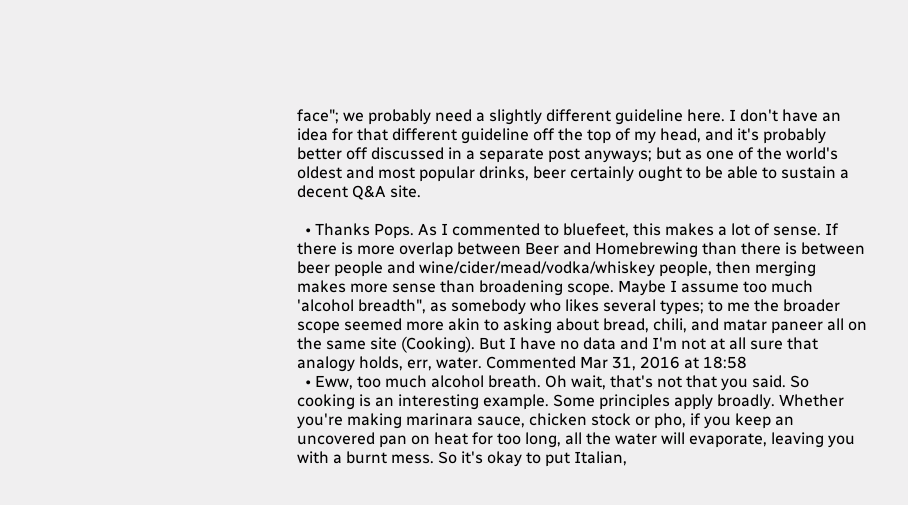face"; we probably need a slightly different guideline here. I don't have an idea for that different guideline off the top of my head, and it's probably better off discussed in a separate post anyways; but as one of the world's oldest and most popular drinks, beer certainly ought to be able to sustain a decent Q&A site.

  • Thanks Pops. As I commented to bluefeet, this makes a lot of sense. If there is more overlap between Beer and Homebrewing than there is between beer people and wine/cider/mead/vodka/whiskey people, then merging makes more sense than broadening scope. Maybe I assume too much 'alcohol breadth", as somebody who likes several types; to me the broader scope seemed more akin to asking about bread, chili, and matar paneer all on the same site (Cooking). But I have no data and I'm not at all sure that analogy holds, err, water. Commented Mar 31, 2016 at 18:58
  • Eww, too much alcohol breath. Oh wait, that's not that you said. So cooking is an interesting example. Some principles apply broadly. Whether you're making marinara sauce, chicken stock or pho, if you keep an uncovered pan on heat for too long, all the water will evaporate, leaving you with a burnt mess. So it's okay to put Italian,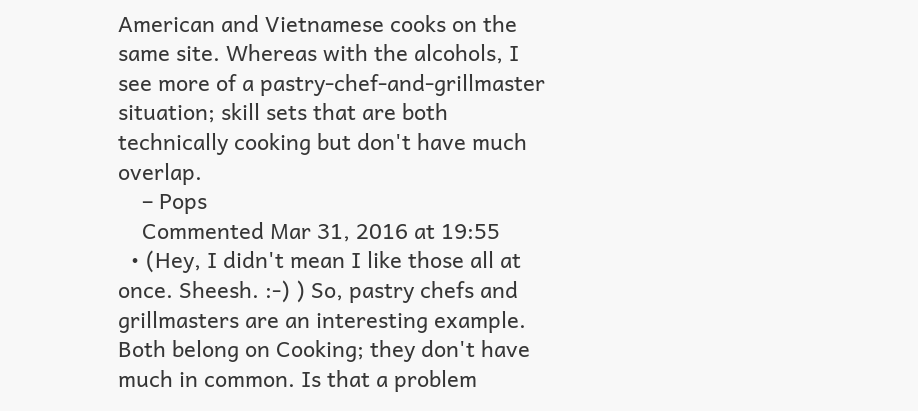American and Vietnamese cooks on the same site. Whereas with the alcohols, I see more of a pastry-chef-and-grillmaster situation; skill sets that are both technically cooking but don't have much overlap.
    – Pops
    Commented Mar 31, 2016 at 19:55
  • (Hey, I didn't mean I like those all at once. Sheesh. :-) ) So, pastry chefs and grillmasters are an interesting example. Both belong on Cooking; they don't have much in common. Is that a problem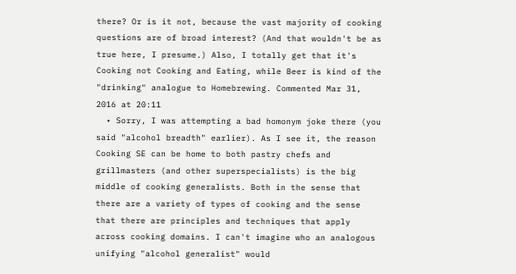there? Or is it not, because the vast majority of cooking questions are of broad interest? (And that wouldn't be as true here, I presume.) Also, I totally get that it's Cooking not Cooking and Eating, while Beer is kind of the "drinking" analogue to Homebrewing. Commented Mar 31, 2016 at 20:11
  • Sorry, I was attempting a bad homonym joke there (you said "alcohol breadth" earlier). As I see it, the reason Cooking SE can be home to both pastry chefs and grillmasters (and other superspecialists) is the big middle of cooking generalists. Both in the sense that there are a variety of types of cooking and the sense that there are principles and techniques that apply across cooking domains. I can't imagine who an analogous unifying "alcohol generalist" would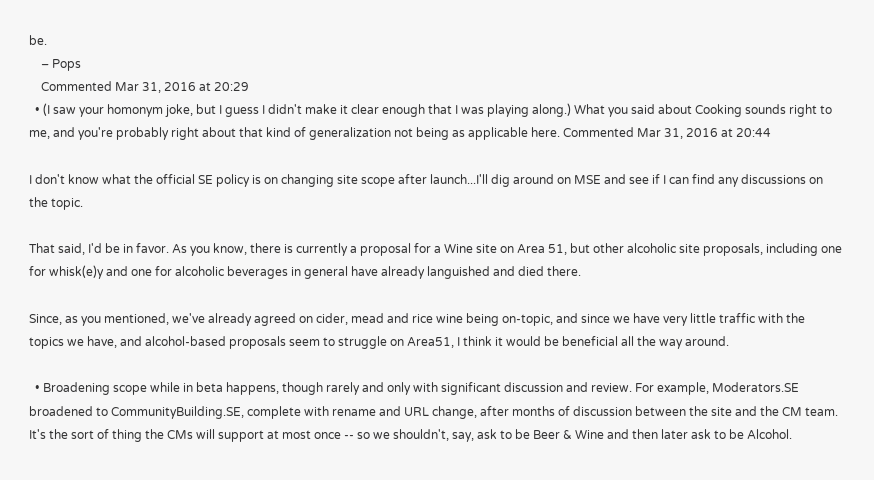be.
    – Pops
    Commented Mar 31, 2016 at 20:29
  • (I saw your homonym joke, but I guess I didn't make it clear enough that I was playing along.) What you said about Cooking sounds right to me, and you're probably right about that kind of generalization not being as applicable here. Commented Mar 31, 2016 at 20:44

I don't know what the official SE policy is on changing site scope after launch...I'll dig around on MSE and see if I can find any discussions on the topic.

That said, I'd be in favor. As you know, there is currently a proposal for a Wine site on Area 51, but other alcoholic site proposals, including one for whisk(e)y and one for alcoholic beverages in general have already languished and died there.

Since, as you mentioned, we've already agreed on cider, mead and rice wine being on-topic, and since we have very little traffic with the topics we have, and alcohol-based proposals seem to struggle on Area51, I think it would be beneficial all the way around.

  • Broadening scope while in beta happens, though rarely and only with significant discussion and review. For example, Moderators.SE broadened to CommunityBuilding.SE, complete with rename and URL change, after months of discussion between the site and the CM team. It's the sort of thing the CMs will support at most once -- so we shouldn't, say, ask to be Beer & Wine and then later ask to be Alcohol.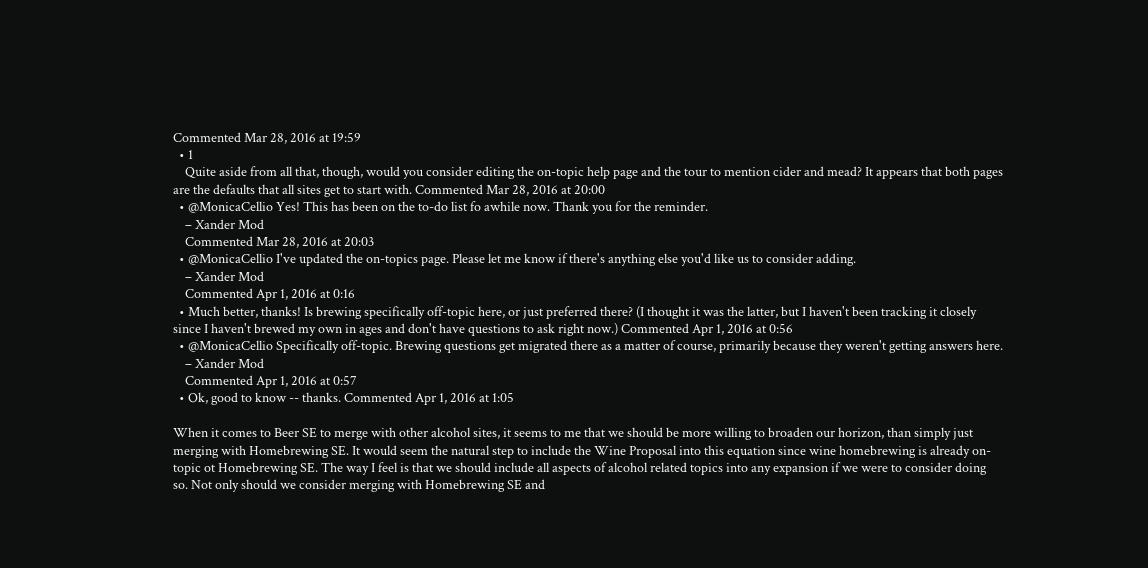Commented Mar 28, 2016 at 19:59
  • 1
    Quite aside from all that, though, would you consider editing the on-topic help page and the tour to mention cider and mead? It appears that both pages are the defaults that all sites get to start with. Commented Mar 28, 2016 at 20:00
  • @MonicaCellio Yes! This has been on the to-do list fo awhile now. Thank you for the reminder.
    – Xander Mod
    Commented Mar 28, 2016 at 20:03
  • @MonicaCellio I've updated the on-topics page. Please let me know if there's anything else you'd like us to consider adding.
    – Xander Mod
    Commented Apr 1, 2016 at 0:16
  • Much better, thanks! Is brewing specifically off-topic here, or just preferred there? (I thought it was the latter, but I haven't been tracking it closely since I haven't brewed my own in ages and don't have questions to ask right now.) Commented Apr 1, 2016 at 0:56
  • @MonicaCellio Specifically off-topic. Brewing questions get migrated there as a matter of course, primarily because they weren't getting answers here.
    – Xander Mod
    Commented Apr 1, 2016 at 0:57
  • Ok, good to know -- thanks. Commented Apr 1, 2016 at 1:05

When it comes to Beer SE to merge with other alcohol sites, it seems to me that we should be more willing to broaden our horizon, than simply just merging with Homebrewing SE. It would seem the natural step to include the Wine Proposal into this equation since wine homebrewing is already on-topic ot Homebrewing SE. The way I feel is that we should include all aspects of alcohol related topics into any expansion if we were to consider doing so. Not only should we consider merging with Homebrewing SE and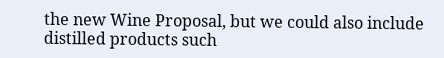the new Wine Proposal, but we could also include distilled products such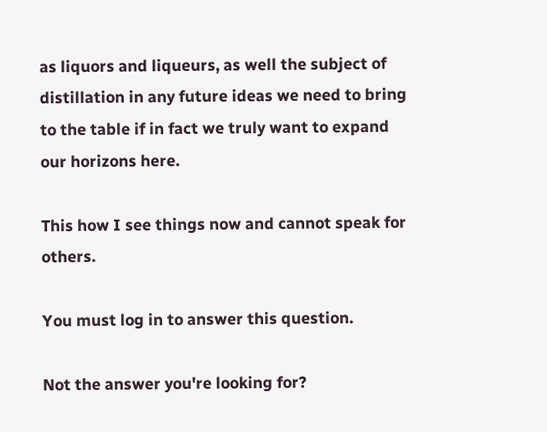as liquors and liqueurs, as well the subject of distillation in any future ideas we need to bring to the table if in fact we truly want to expand our horizons here.

This how I see things now and cannot speak for others.

You must log in to answer this question.

Not the answer you're looking for?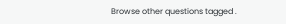Browse other questions tagged .